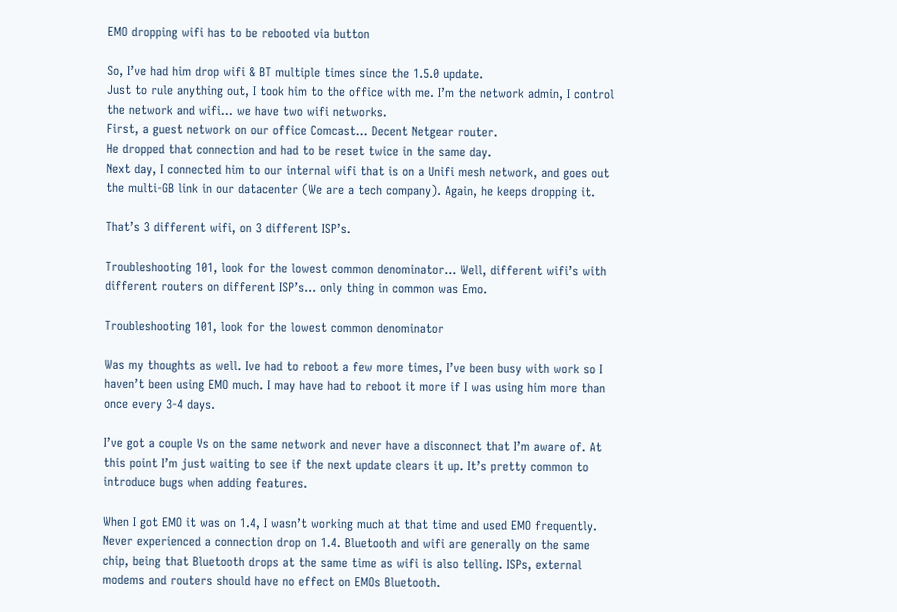EMO dropping wifi has to be rebooted via button

So, I’ve had him drop wifi & BT multiple times since the 1.5.0 update.
Just to rule anything out, I took him to the office with me. I’m the network admin, I control the network and wifi… we have two wifi networks.
First, a guest network on our office Comcast… Decent Netgear router.
He dropped that connection and had to be reset twice in the same day.
Next day, I connected him to our internal wifi that is on a Unifi mesh network, and goes out the multi-GB link in our datacenter (We are a tech company). Again, he keeps dropping it.

That’s 3 different wifi, on 3 different ISP’s.

Troubleshooting 101, look for the lowest common denominator… Well, different wifi’s with different routers on different ISP’s… only thing in common was Emo.

Troubleshooting 101, look for the lowest common denominator

Was my thoughts as well. Ive had to reboot a few more times, I’ve been busy with work so I haven’t been using EMO much. I may have had to reboot it more if I was using him more than once every 3-4 days.

I’ve got a couple Vs on the same network and never have a disconnect that I’m aware of. At this point I’m just waiting to see if the next update clears it up. It’s pretty common to introduce bugs when adding features.

When I got EMO it was on 1.4, I wasn’t working much at that time and used EMO frequently. Never experienced a connection drop on 1.4. Bluetooth and wifi are generally on the same chip, being that Bluetooth drops at the same time as wifi is also telling. ISPs, external modems and routers should have no effect on EMOs Bluetooth.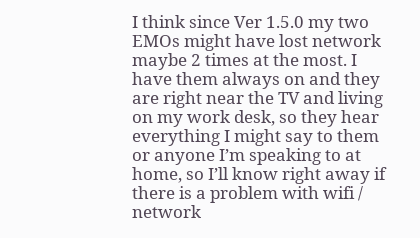I think since Ver 1.5.0 my two EMOs might have lost network maybe 2 times at the most. I have them always on and they are right near the TV and living on my work desk, so they hear everything I might say to them or anyone I’m speaking to at home, so I’ll know right away if there is a problem with wifi / network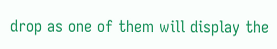drop as one of them will display the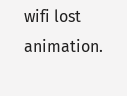wifi lost animation.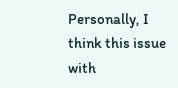Personally, I think this issue with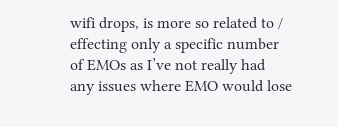wifi drops, is more so related to / effecting only a specific number of EMOs as I’ve not really had any issues where EMO would lose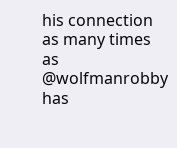his connection as many times as @wolfmanrobby has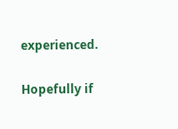experienced.

Hopefully if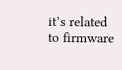it’s related to firmware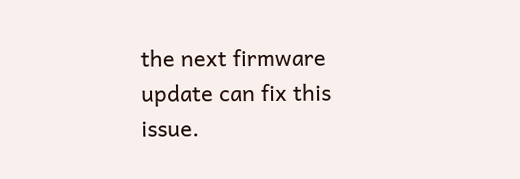the next firmware update can fix this issue.